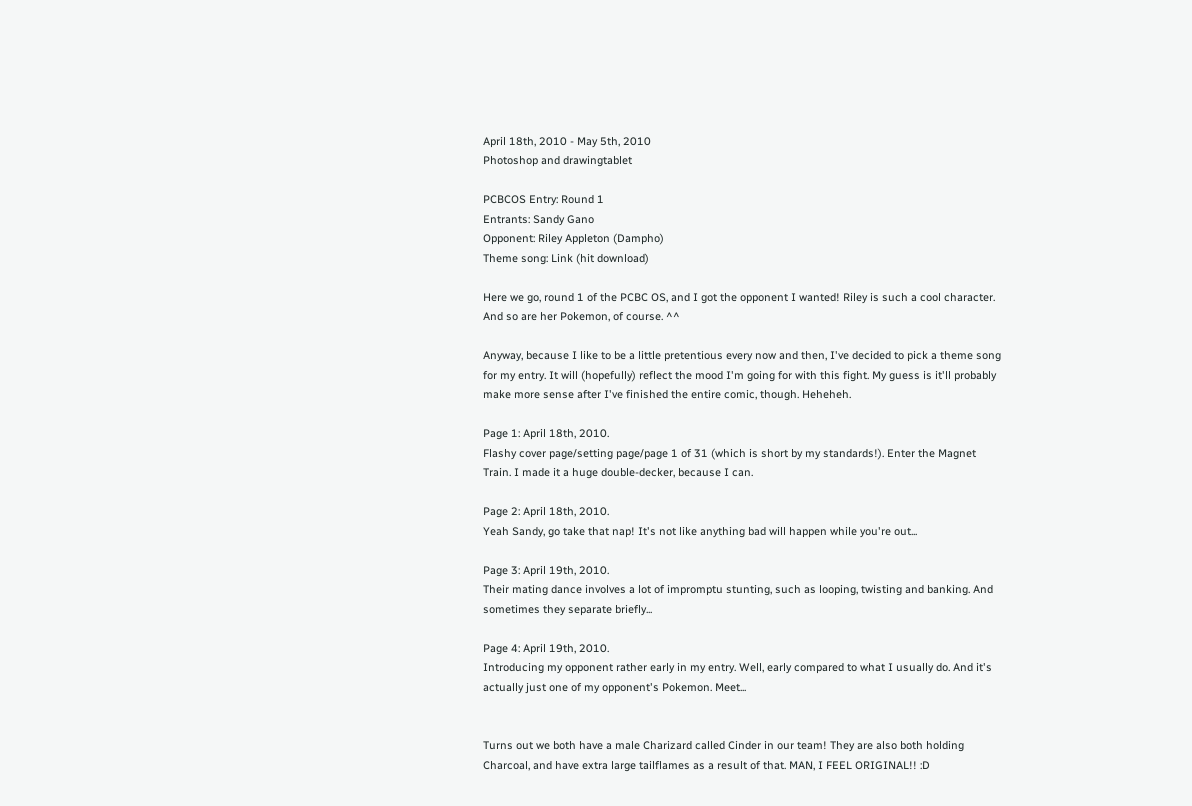April 18th, 2010 - May 5th, 2010
Photoshop and drawingtablet

PCBCOS Entry: Round 1
Entrants: Sandy Gano
Opponent: Riley Appleton (Dampho)
Theme song: Link (hit download)

Here we go, round 1 of the PCBC OS, and I got the opponent I wanted! Riley is such a cool character. And so are her Pokemon, of course. ^^

Anyway, because I like to be a little pretentious every now and then, I've decided to pick a theme song for my entry. It will (hopefully) reflect the mood I'm going for with this fight. My guess is it'll probably make more sense after I've finished the entire comic, though. Heheheh.

Page 1: April 18th, 2010.
Flashy cover page/setting page/page 1 of 31 (which is short by my standards!). Enter the Magnet Train. I made it a huge double-decker, because I can.

Page 2: April 18th, 2010.
Yeah Sandy, go take that nap! It's not like anything bad will happen while you're out...

Page 3: April 19th, 2010.
Their mating dance involves a lot of impromptu stunting, such as looping, twisting and banking. And sometimes they separate briefly...

Page 4: April 19th, 2010.
Introducing my opponent rather early in my entry. Well, early compared to what I usually do. And it's actually just one of my opponent's Pokemon. Meet...


Turns out we both have a male Charizard called Cinder in our team! They are also both holding Charcoal, and have extra large tailflames as a result of that. MAN, I FEEL ORIGINAL!! :D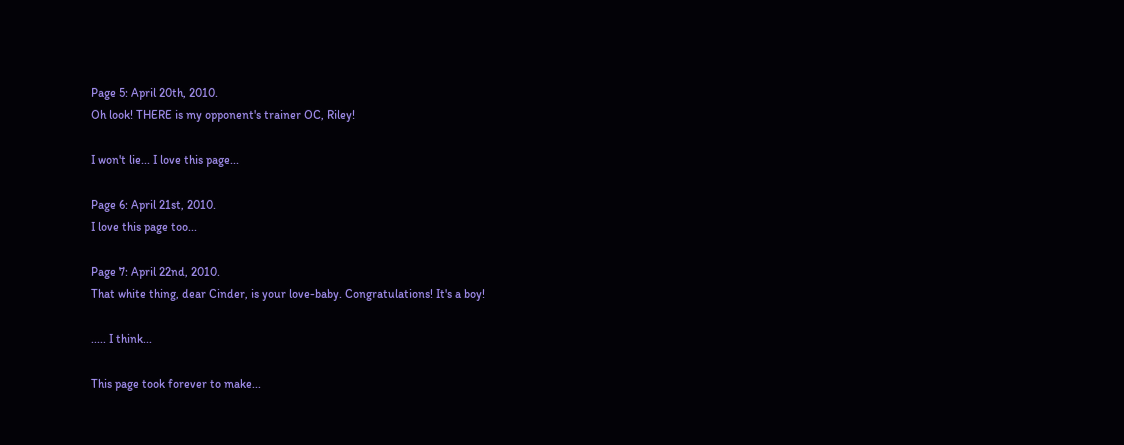Page 5: April 20th, 2010.
Oh look! THERE is my opponent's trainer OC, Riley!

I won't lie... I love this page...

Page 6: April 21st, 2010.
I love this page too...

Page 7: April 22nd, 2010.
That white thing, dear Cinder, is your love-baby. Congratulations! It's a boy!

..... I think...

This page took forever to make...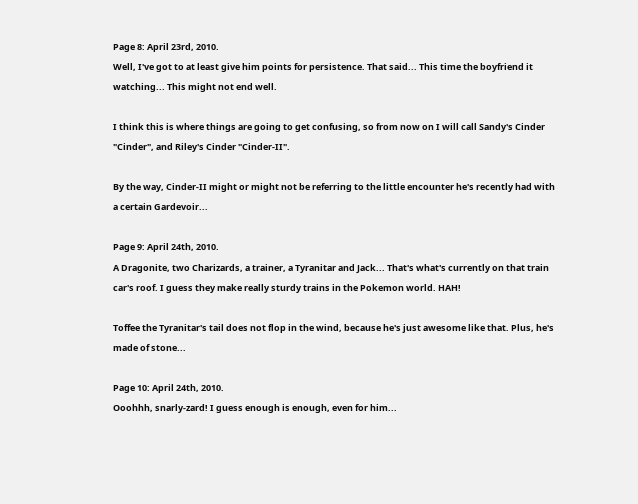Page 8: April 23rd, 2010.
Well, I've got to at least give him points for persistence. That said... This time the boyfriend it watching... This might not end well.

I think this is where things are going to get confusing, so from now on I will call Sandy's Cinder "Cinder", and Riley's Cinder "Cinder-II".

By the way, Cinder-II might or might not be referring to the little encounter he's recently had with a certain Gardevoir...

Page 9: April 24th, 2010.
A Dragonite, two Charizards, a trainer, a Tyranitar and Jack... That's what's currently on that train car's roof. I guess they make really sturdy trains in the Pokemon world. HAH!

Toffee the Tyranitar's tail does not flop in the wind, because he's just awesome like that. Plus, he's made of stone...

Page 10: April 24th, 2010.
Ooohhh, snarly-zard! I guess enough is enough, even for him...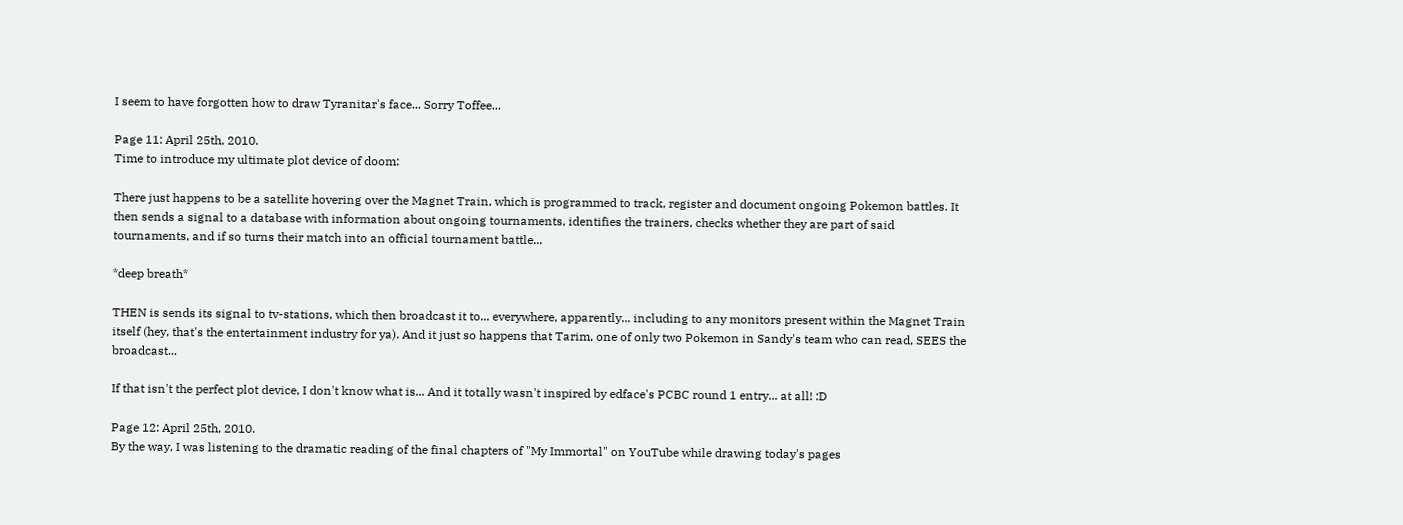I seem to have forgotten how to draw Tyranitar's face... Sorry Toffee...

Page 11: April 25th, 2010.
Time to introduce my ultimate plot device of doom:

There just happens to be a satellite hovering over the Magnet Train, which is programmed to track, register and document ongoing Pokemon battles. It then sends a signal to a database with information about ongoing tournaments, identifies the trainers, checks whether they are part of said tournaments, and if so turns their match into an official tournament battle...

*deep breath*

THEN is sends its signal to tv-stations, which then broadcast it to... everywhere, apparently... including to any monitors present within the Magnet Train itself (hey, that's the entertainment industry for ya). And it just so happens that Tarim, one of only two Pokemon in Sandy's team who can read, SEES the broadcast...

If that isn't the perfect plot device, I don't know what is... And it totally wasn't inspired by edface's PCBC round 1 entry... at all! :D

Page 12: April 25th, 2010.
By the way, I was listening to the dramatic reading of the final chapters of "My Immortal" on YouTube while drawing today's pages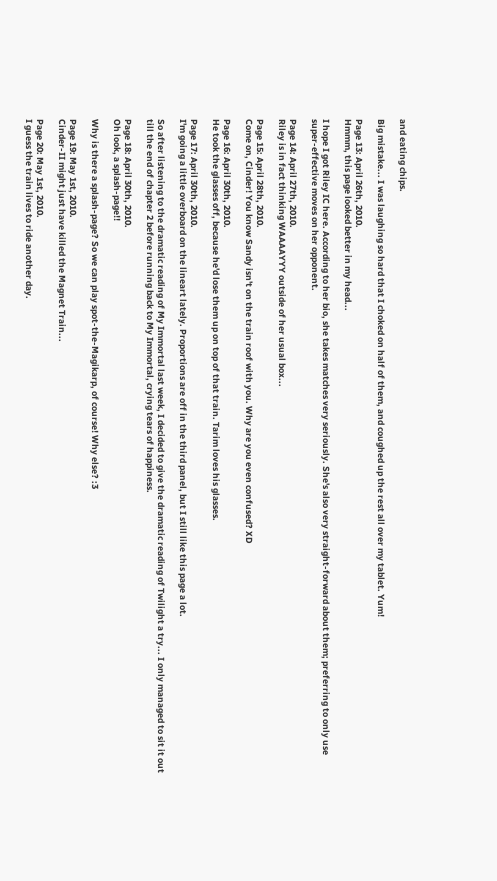and eating chips.

Big mistake... I was laughing so hard that I choked on half of them, and coughed up the rest all over my tablet. Yum!

Page 13: April 26th, 2010.
Hmmm, this page looked better in my head...

I hope I got Riley IC here. According to her bio, she takes matches very seriously. She's also very straight-forward about them; preferring to only use super-effective moves on her opponent.

Page 14: April 27th, 2010.
Riley is in fact thinking WAAAAYYY outside of her usual box...

Page 15: April 28th, 2010.
Come on, Cinder! You know Sandy isn't on the train roof with you. Why are you even confused? XD

Page 16: April 30th, 2010.
He took the glasses off, because he'd lose them up on top of that train. Tarim loves his glasses.

Page 17: April 30th, 2010.
I'm going a little overboard on the lineart lately. Proportions are off in the third panel, but I still like this page a lot.

So after listening to the dramatic reading of My Immortal last week, I decided to give the dramatic reading of Twilight a try... I only managed to sit it out till the end of chapter 2 before running back to My Immortal, crying tears of happiness.

Page 18: April 30th, 2010.
Oh look, a splash-page!!

Why is there a splash-page? So we can play spot-the-Magikarp, of course! Why else? :3

Page 19: May 1st, 2010.
Cinder-II might just have killed the Magnet Train...

Page 20: May 1st, 2010.
I guess the train lives to ride another day.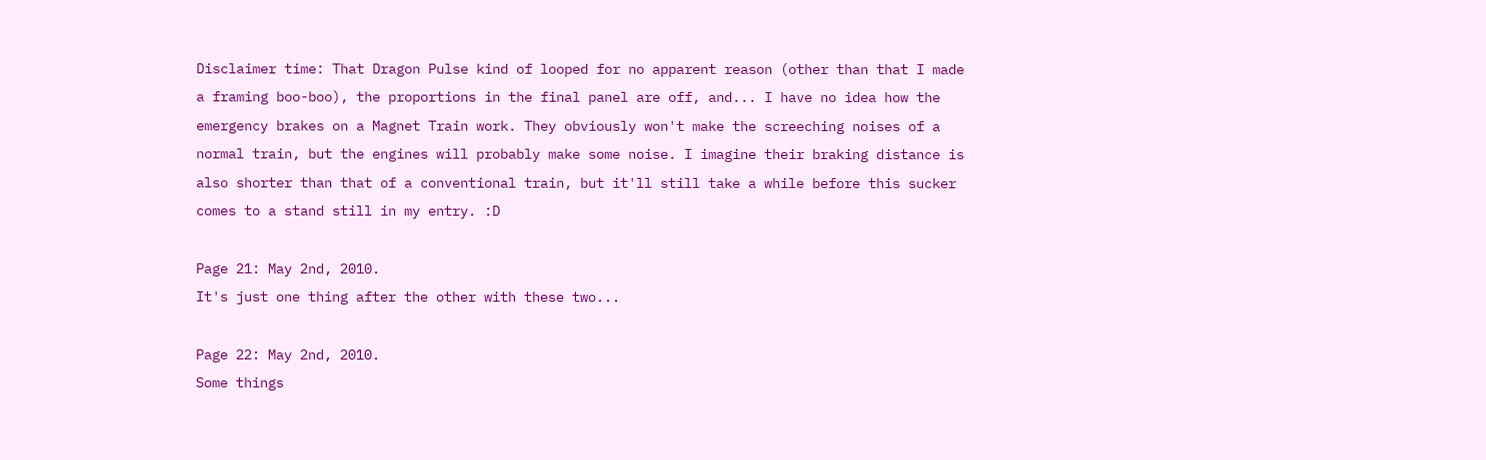Disclaimer time: That Dragon Pulse kind of looped for no apparent reason (other than that I made a framing boo-boo), the proportions in the final panel are off, and... I have no idea how the emergency brakes on a Magnet Train work. They obviously won't make the screeching noises of a normal train, but the engines will probably make some noise. I imagine their braking distance is also shorter than that of a conventional train, but it'll still take a while before this sucker comes to a stand still in my entry. :D

Page 21: May 2nd, 2010.
It's just one thing after the other with these two...

Page 22: May 2nd, 2010.
Some things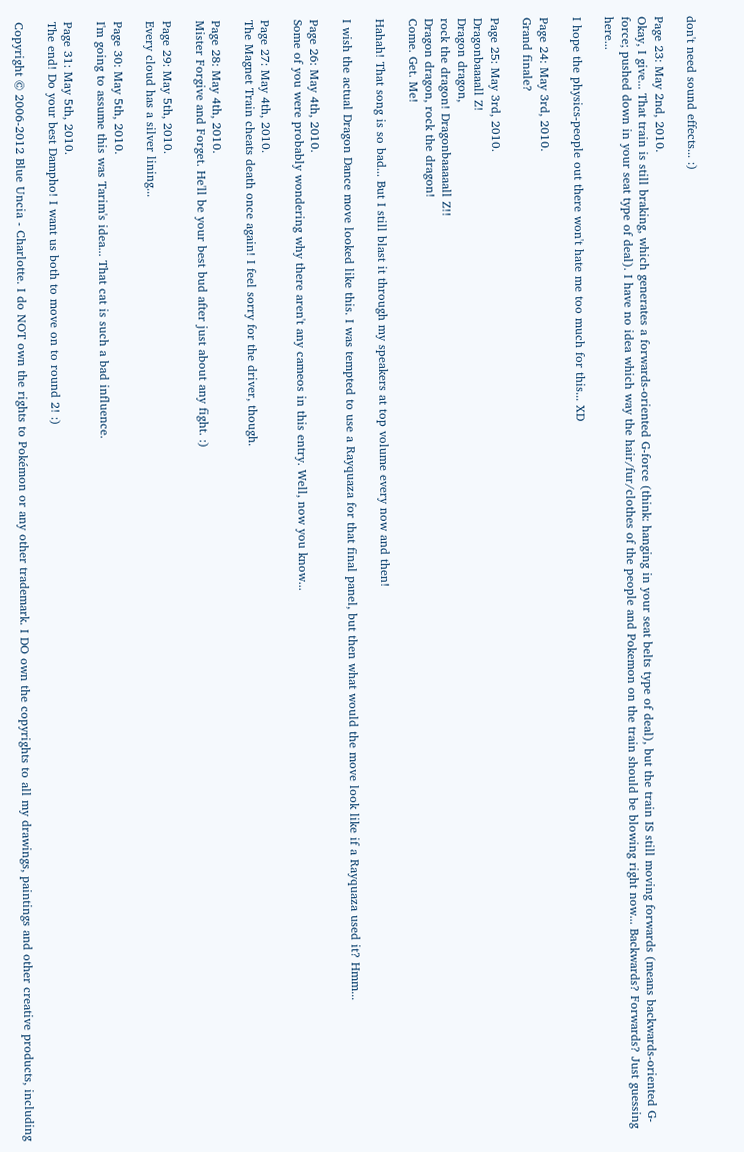don't need sound effects... :)

Page 23: May 2nd, 2010.
Okay, I give... That train is still braking, which generates a forwards-oriented G-force (think: hanging in your seat belts type of deal), but the train IS still moving forwards (means backwards-oriented G-force; pushed down in your seat type of deal). I have no idea which way the hair/fur/clothes of the people and Pokemon on the train should be blowing right now... Backwards? Forwards? Just guessing here...

I hope the physics-people out there won't hate me too much for this... XD

Page 24: May 3rd, 2010.
Grand finale?

Page 25: May 3rd, 2010.
Dragonbaaaall Z!
Dragon dragon,
rock the dragon! Dragonbaaaaall Z!!
Dragon dragon, rock the dragon!
Come. Get. Me!

Hahah! That song is so bad... But I still blast it through my speakers at top volume every now and then!

I wish the actual Dragon Dance move looked like this. I was tempted to use a Rayquaza for that final panel, but then what would the move look like if a Rayquaza used it? Hmm...

Page 26: May 4th, 2010.
Some of you were probably wondering why there aren't any cameos in this entry. Well, now you know...

Page 27: May 4th, 2010.
The Magnet Train cheats death once again! I feel sorry for the driver, though.

Page 28: May 4th, 2010.
Mister Forgive and Forget. He'll be your best bud after just about any fight. :)

Page 29: May 5th, 2010.
Every cloud has a silver lining...

Page 30: May 5th, 2010.
I'm going to assume this was Tarim's idea... That cat is such a bad influence.

Page 31: May 5th, 2010.
The end! Do your best Dampho! I want us both to move on to round 2! :)

Copyright © 2006-2012 Blue Uncia - Charlotte. I do NOT own the rights to Pokémon or any other trademark. I DO own the copyrights to all my drawings, paintings and other creative products, including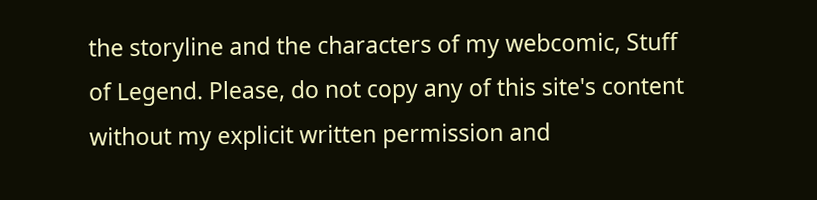the storyline and the characters of my webcomic, Stuff of Legend. Please, do not copy any of this site's content without my explicit written permission and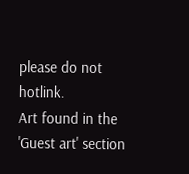please do not hotlink.
Art found in the 'Guest art' section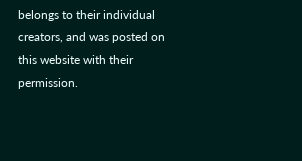belongs to their individual creators, and was posted on this website with their permission.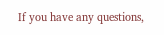If you have any questions,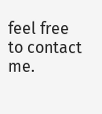feel free to contact me.